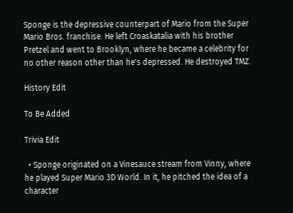Sponge is the depressive counterpart of Mario from the Super Mario Bros. franchise. He left Croaskatalia with his brother Pretzel and went to Brooklyn, where he became a celebrity for no other reason other than he's depressed. He destroyed TMZ.

History Edit

To Be Added

Trivia Edit

  • Sponge originated on a Vinesauce stream from Vinny, where he played Super Mario 3D World. In it, he pitched the idea of a character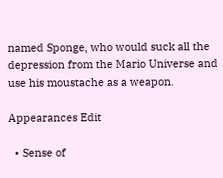named Sponge, who would suck all the depression from the Mario Universe and use his moustache as a weapon.

Appearances Edit

  • Sense of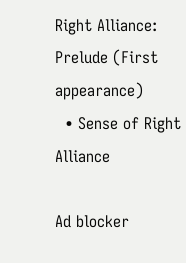Right Alliance: Prelude (First appearance)
  • Sense of Right Alliance

Ad blocker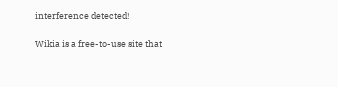interference detected!

Wikia is a free-to-use site that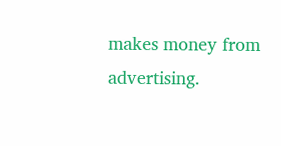makes money from advertising.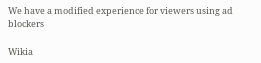We have a modified experience for viewers using ad blockers

Wikia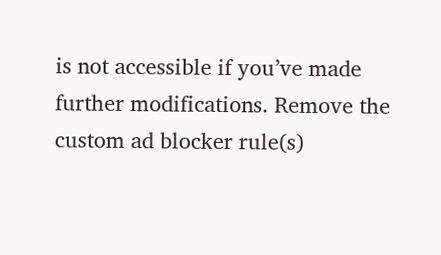is not accessible if you’ve made further modifications. Remove the custom ad blocker rule(s)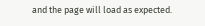and the page will load as expected.